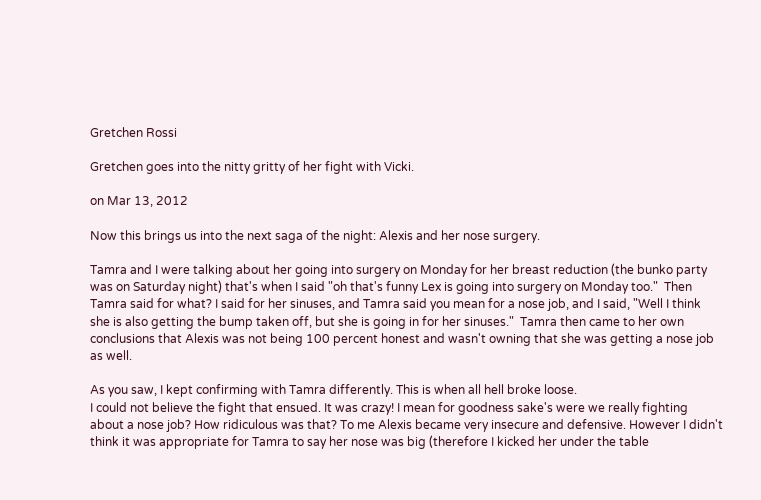Gretchen Rossi

Gretchen goes into the nitty gritty of her fight with Vicki.

on Mar 13, 2012

Now this brings us into the next saga of the night: Alexis and her nose surgery.

Tamra and I were talking about her going into surgery on Monday for her breast reduction (the bunko party was on Saturday night) that's when I said "oh that's funny Lex is going into surgery on Monday too."  Then Tamra said for what? I said for her sinuses, and Tamra said you mean for a nose job, and I said, "Well I think she is also getting the bump taken off, but she is going in for her sinuses."  Tamra then came to her own conclusions that Alexis was not being 100 percent honest and wasn't owning that she was getting a nose job as well.

As you saw, I kept confirming with Tamra differently. This is when all hell broke loose.
I could not believe the fight that ensued. It was crazy! I mean for goodness sake's were we really fighting about a nose job? How ridiculous was that? To me Alexis became very insecure and defensive. However I didn't think it was appropriate for Tamra to say her nose was big (therefore I kicked her under the table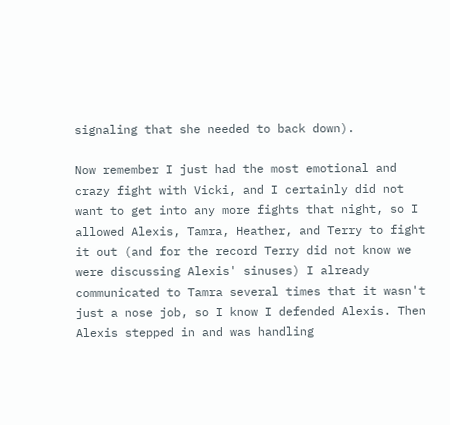signaling that she needed to back down).

Now remember I just had the most emotional and crazy fight with Vicki, and I certainly did not want to get into any more fights that night, so I allowed Alexis, Tamra, Heather, and Terry to fight it out (and for the record Terry did not know we were discussing Alexis' sinuses) I already communicated to Tamra several times that it wasn't just a nose job, so I know I defended Alexis. Then Alexis stepped in and was handling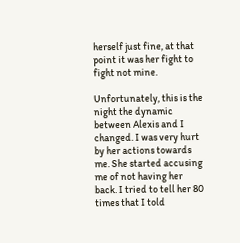herself just fine, at that point it was her fight to fight not mine.

Unfortunately, this is the night the dynamic between Alexis and I changed. I was very hurt by her actions towards me. She started accusing me of not having her back. I tried to tell her 80 times that I told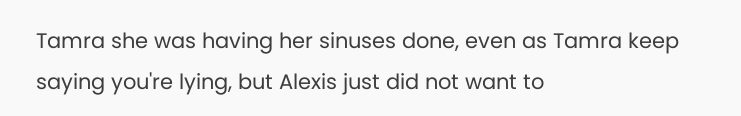Tamra she was having her sinuses done, even as Tamra keep saying you're lying, but Alexis just did not want to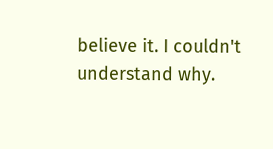believe it. I couldn't understand why.